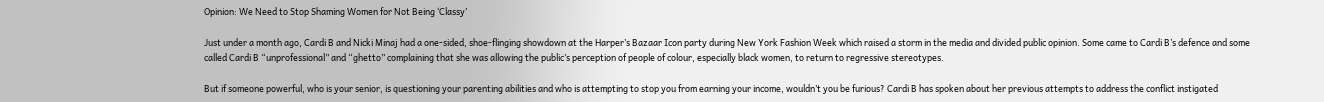Opinion: We Need to Stop Shaming Women for Not Being ‘Classy’

Just under a month ago, Cardi B and Nicki Minaj had a one-sided, shoe-flinging showdown at the Harper’s Bazaar Icon party during New York Fashion Week which raised a storm in the media and divided public opinion. Some came to Cardi B’s defence and some called Cardi B “unprofessional” and “ghetto” complaining that she was allowing the public’s perception of people of colour, especially black women, to return to regressive stereotypes.

But if someone powerful, who is your senior, is questioning your parenting abilities and who is attempting to stop you from earning your income, wouldn’t you be furious? Cardi B has spoken about her previous attempts to address the conflict instigated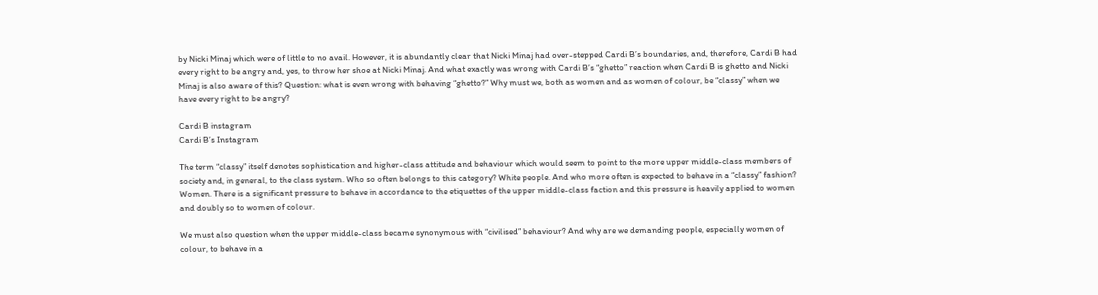by Nicki Minaj which were of little to no avail. However, it is abundantly clear that Nicki Minaj had over-stepped Cardi B’s boundaries, and, therefore, Cardi B had every right to be angry and, yes, to throw her shoe at Nicki Minaj. And what exactly was wrong with Cardi B’s “ghetto” reaction when Cardi B is ghetto and Nicki Minaj is also aware of this? Question: what is even wrong with behaving “ghetto?” Why must we, both as women and as women of colour, be “classy” when we have every right to be angry?

Cardi B instagram
Cardi B’s Instagram

The term “classy” itself denotes sophistication and higher-class attitude and behaviour which would seem to point to the more upper middle-class members of society and, in general, to the class system. Who so often belongs to this category? White people. And who more often is expected to behave in a “classy” fashion? Women. There is a significant pressure to behave in accordance to the etiquettes of the upper middle-class faction and this pressure is heavily applied to women and doubly so to women of colour.

We must also question when the upper middle-class became synonymous with “civilised” behaviour? And why are we demanding people, especially women of colour, to behave in a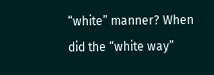“white” manner? When did the “white way”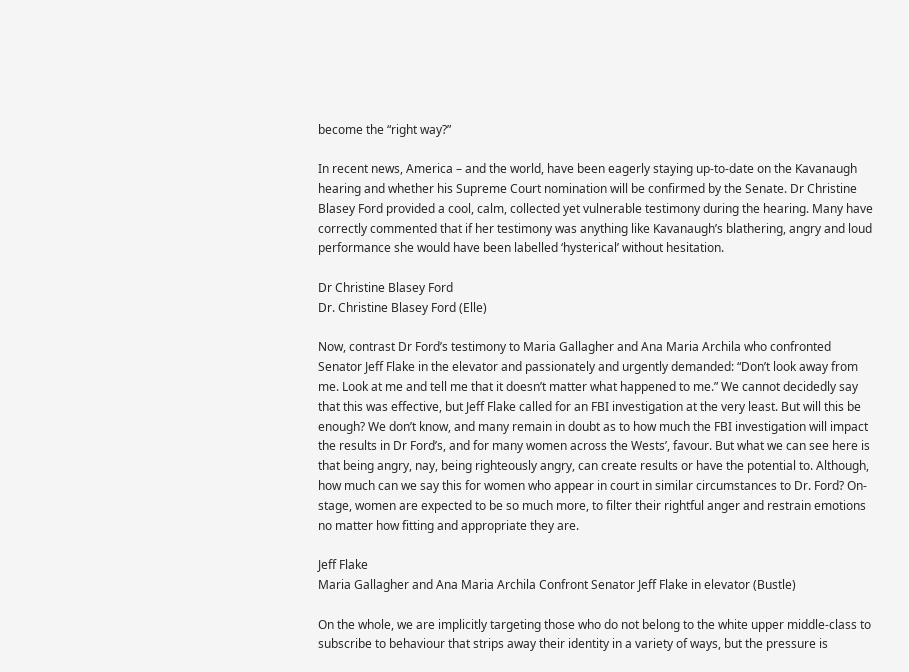become the “right way?”

In recent news, America – and the world, have been eagerly staying up-to-date on the Kavanaugh hearing and whether his Supreme Court nomination will be confirmed by the Senate. Dr Christine Blasey Ford provided a cool, calm, collected yet vulnerable testimony during the hearing. Many have correctly commented that if her testimony was anything like Kavanaugh’s blathering, angry and loud performance she would have been labelled ‘hysterical’ without hesitation.

Dr Christine Blasey Ford
Dr. Christine Blasey Ford (Elle)

Now, contrast Dr Ford’s testimony to Maria Gallagher and Ana Maria Archila who confronted Senator Jeff Flake in the elevator and passionately and urgently demanded: “Don’t look away from me. Look at me and tell me that it doesn’t matter what happened to me.” We cannot decidedly say that this was effective, but Jeff Flake called for an FBI investigation at the very least. But will this be enough? We don’t know, and many remain in doubt as to how much the FBI investigation will impact the results in Dr Ford’s, and for many women across the Wests’, favour. But what we can see here is that being angry, nay, being righteously angry, can create results or have the potential to. Although, how much can we say this for women who appear in court in similar circumstances to Dr. Ford? On-stage, women are expected to be so much more, to filter their rightful anger and restrain emotions no matter how fitting and appropriate they are.

Jeff Flake
Maria Gallagher and Ana Maria Archila Confront Senator Jeff Flake in elevator (Bustle)

On the whole, we are implicitly targeting those who do not belong to the white upper middle-class to subscribe to behaviour that strips away their identity in a variety of ways, but the pressure is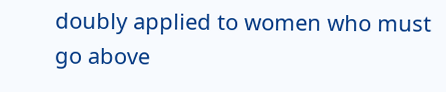doubly applied to women who must go above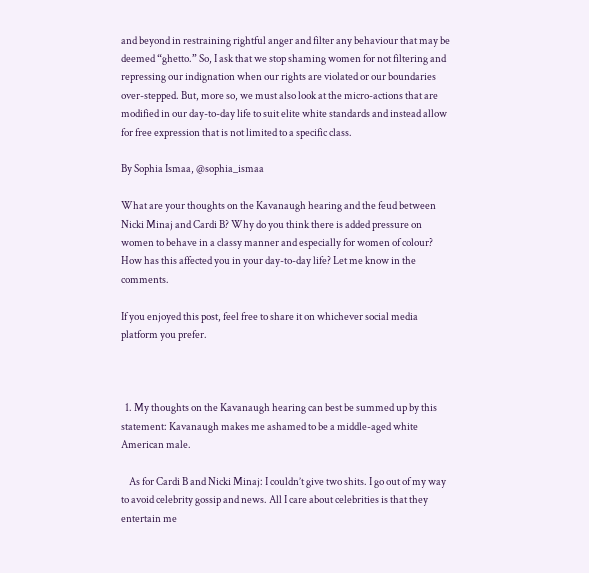and beyond in restraining rightful anger and filter any behaviour that may be deemed “ghetto.” So, I ask that we stop shaming women for not filtering and repressing our indignation when our rights are violated or our boundaries over-stepped. But, more so, we must also look at the micro-actions that are modified in our day-to-day life to suit elite white standards and instead allow for free expression that is not limited to a specific class.

By Sophia Ismaa, @sophia_ismaa

What are your thoughts on the Kavanaugh hearing and the feud between Nicki Minaj and Cardi B? Why do you think there is added pressure on women to behave in a classy manner and especially for women of colour? How has this affected you in your day-to-day life? Let me know in the comments.

If you enjoyed this post, feel free to share it on whichever social media platform you prefer.



  1. My thoughts on the Kavanaugh hearing can best be summed up by this statement: Kavanaugh makes me ashamed to be a middle-aged white American male.

    As for Cardi B and Nicki Minaj: I couldn’t give two shits. I go out of my way to avoid celebrity gossip and news. All I care about celebrities is that they entertain me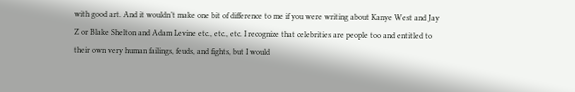with good art. And it wouldn’t make one bit of difference to me if you were writing about Kanye West and Jay Z or Blake Shelton and Adam Levine etc., etc., etc. I recognize that celebrities are people too and entitled to their own very human failings, feuds, and fights, but I would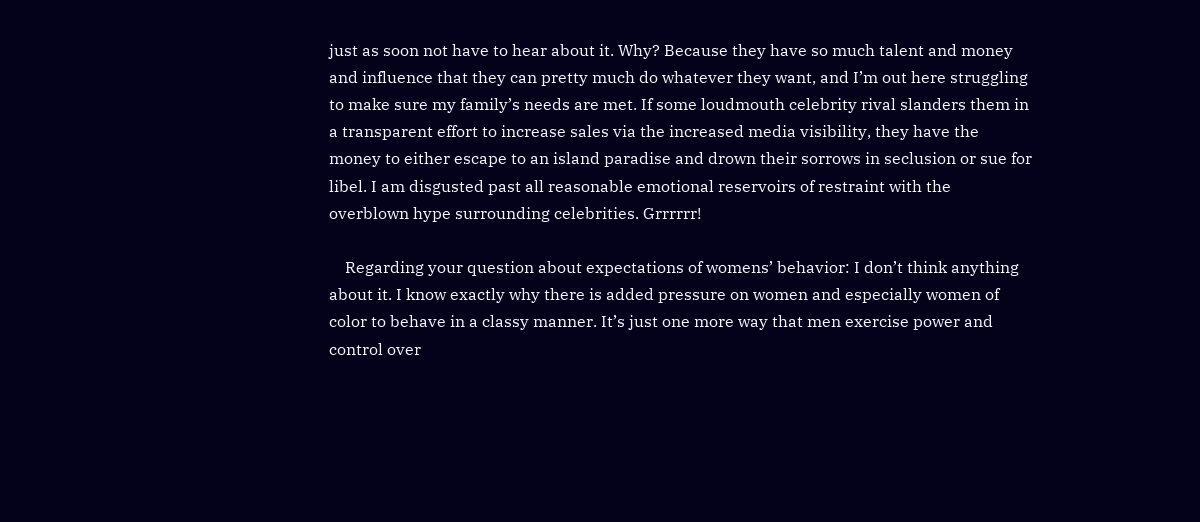just as soon not have to hear about it. Why? Because they have so much talent and money and influence that they can pretty much do whatever they want, and I’m out here struggling to make sure my family’s needs are met. If some loudmouth celebrity rival slanders them in a transparent effort to increase sales via the increased media visibility, they have the money to either escape to an island paradise and drown their sorrows in seclusion or sue for libel. I am disgusted past all reasonable emotional reservoirs of restraint with the overblown hype surrounding celebrities. Grrrrrr!

    Regarding your question about expectations of womens’ behavior: I don’t think anything about it. I know exactly why there is added pressure on women and especially women of color to behave in a classy manner. It’s just one more way that men exercise power and control over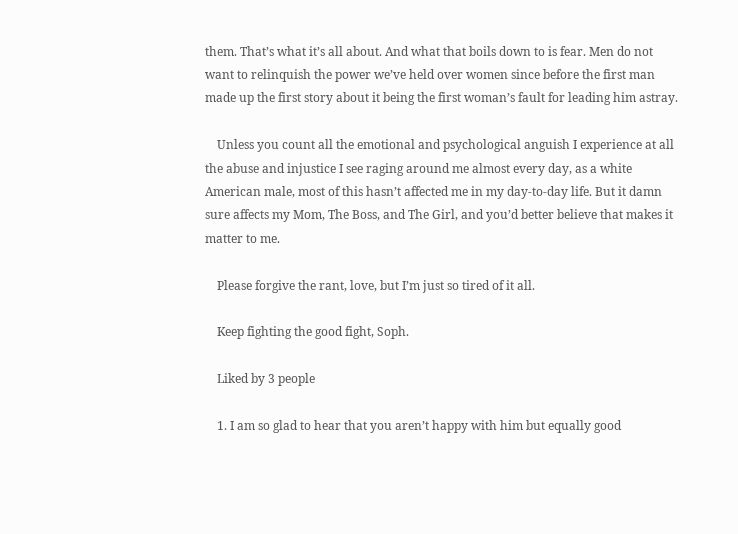them. That’s what it’s all about. And what that boils down to is fear. Men do not want to relinquish the power we’ve held over women since before the first man made up the first story about it being the first woman’s fault for leading him astray.

    Unless you count all the emotional and psychological anguish I experience at all the abuse and injustice I see raging around me almost every day, as a white American male, most of this hasn’t affected me in my day-to-day life. But it damn sure affects my Mom, The Boss, and The Girl, and you’d better believe that makes it matter to me.

    Please forgive the rant, love, but I’m just so tired of it all.

    Keep fighting the good fight, Soph.

    Liked by 3 people

    1. I am so glad to hear that you aren’t happy with him but equally good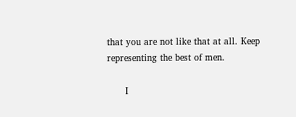that you are not like that at all. Keep representing the best of men.

      I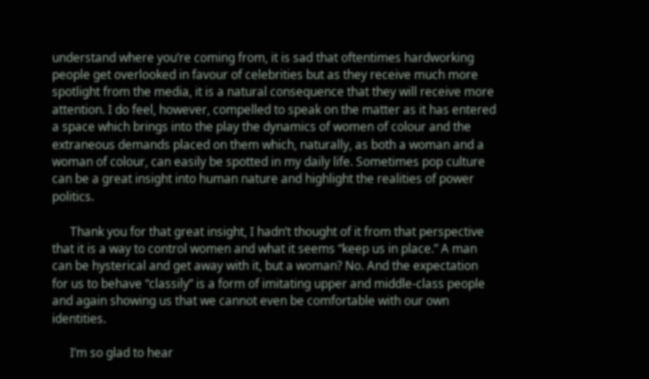understand where you’re coming from, it is sad that oftentimes hardworking people get overlooked in favour of celebrities but as they receive much more spotlight from the media, it is a natural consequence that they will receive more attention. I do feel, however, compelled to speak on the matter as it has entered a space which brings into the play the dynamics of women of colour and the extraneous demands placed on them which, naturally, as both a woman and a woman of colour, can easily be spotted in my daily life. Sometimes pop culture can be a great insight into human nature and highlight the realities of power politics.

      Thank you for that great insight, I hadn’t thought of it from that perspective that it is a way to control women and what it seems “keep us in place.” A man can be hysterical and get away with it, but a woman? No. And the expectation for us to behave “classily” is a form of imitating upper and middle-class people and again showing us that we cannot even be comfortable with our own identities.

      I’m so glad to hear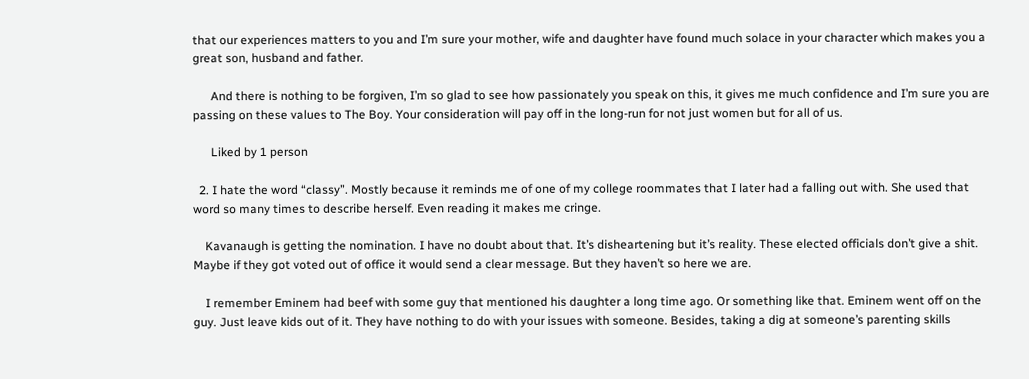that our experiences matters to you and I’m sure your mother, wife and daughter have found much solace in your character which makes you a great son, husband and father.

      And there is nothing to be forgiven, I’m so glad to see how passionately you speak on this, it gives me much confidence and I’m sure you are passing on these values to The Boy. Your consideration will pay off in the long-run for not just women but for all of us.

      Liked by 1 person

  2. I hate the word “classy”. Mostly because it reminds me of one of my college roommates that I later had a falling out with. She used that word so many times to describe herself. Even reading it makes me cringe.

    Kavanaugh is getting the nomination. I have no doubt about that. It’s disheartening but it’s reality. These elected officials don’t give a shit. Maybe if they got voted out of office it would send a clear message. But they haven’t so here we are.

    I remember Eminem had beef with some guy that mentioned his daughter a long time ago. Or something like that. Eminem went off on the guy. Just leave kids out of it. They have nothing to do with your issues with someone. Besides, taking a dig at someone’s parenting skills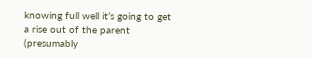knowing full well it’s going to get a rise out of the parent (presumably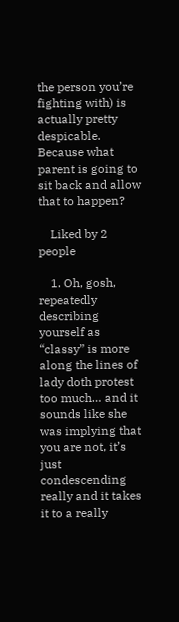the person you’re fighting with) is actually pretty despicable. Because what parent is going to sit back and allow that to happen?

    Liked by 2 people

    1. Oh, gosh, repeatedly describing yourself as “classy” is more along the lines of lady doth protest too much… and it sounds like she was implying that you are not, it’s just condescending really and it takes it to a really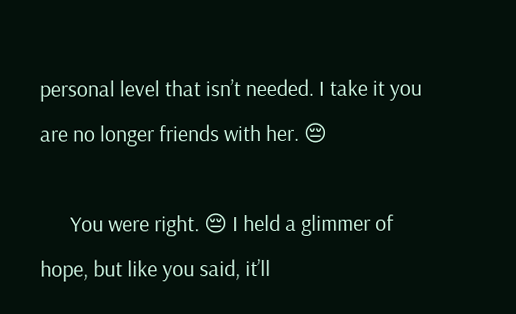personal level that isn’t needed. I take it you are no longer friends with her. 😔

      You were right. 😔 I held a glimmer of hope, but like you said, it’ll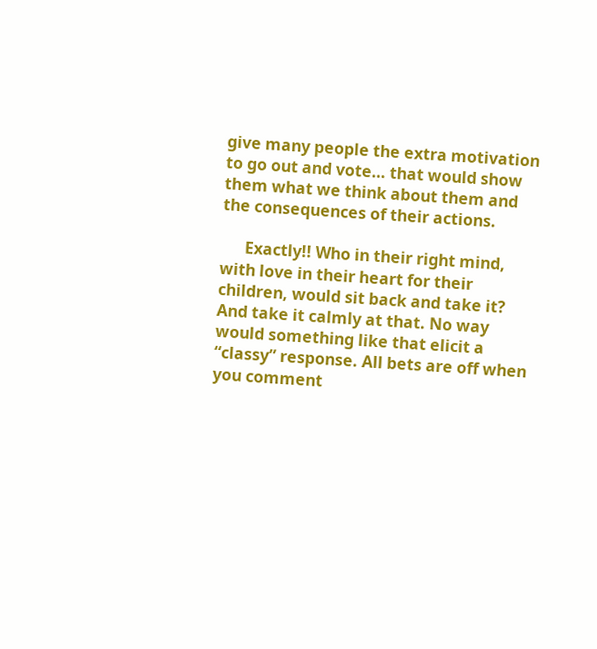give many people the extra motivation to go out and vote… that would show them what we think about them and the consequences of their actions.

      Exactly!! Who in their right mind, with love in their heart for their children, would sit back and take it? And take it calmly at that. No way would something like that elicit a “classy” response. All bets are off when you comment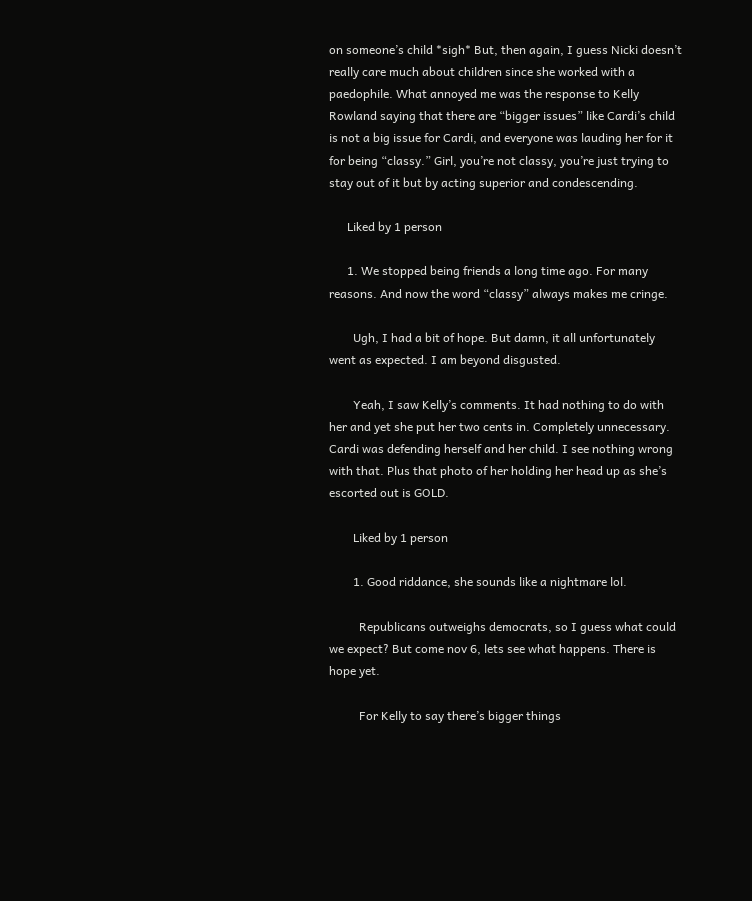on someone’s child *sigh* But, then again, I guess Nicki doesn’t really care much about children since she worked with a paedophile. What annoyed me was the response to Kelly Rowland saying that there are “bigger issues” like Cardi’s child is not a big issue for Cardi, and everyone was lauding her for it for being “classy.” Girl, you’re not classy, you’re just trying to stay out of it but by acting superior and condescending.

      Liked by 1 person

      1. We stopped being friends a long time ago. For many reasons. And now the word “classy” always makes me cringe.

        Ugh, I had a bit of hope. But damn, it all unfortunately went as expected. I am beyond disgusted.

        Yeah, I saw Kelly’s comments. It had nothing to do with her and yet she put her two cents in. Completely unnecessary. Cardi was defending herself and her child. I see nothing wrong with that. Plus that photo of her holding her head up as she’s escorted out is GOLD.

        Liked by 1 person

        1. Good riddance, she sounds like a nightmare lol.

          Republicans outweighs democrats, so I guess what could we expect? But come nov 6, lets see what happens. There is hope yet.

          For Kelly to say there’s bigger things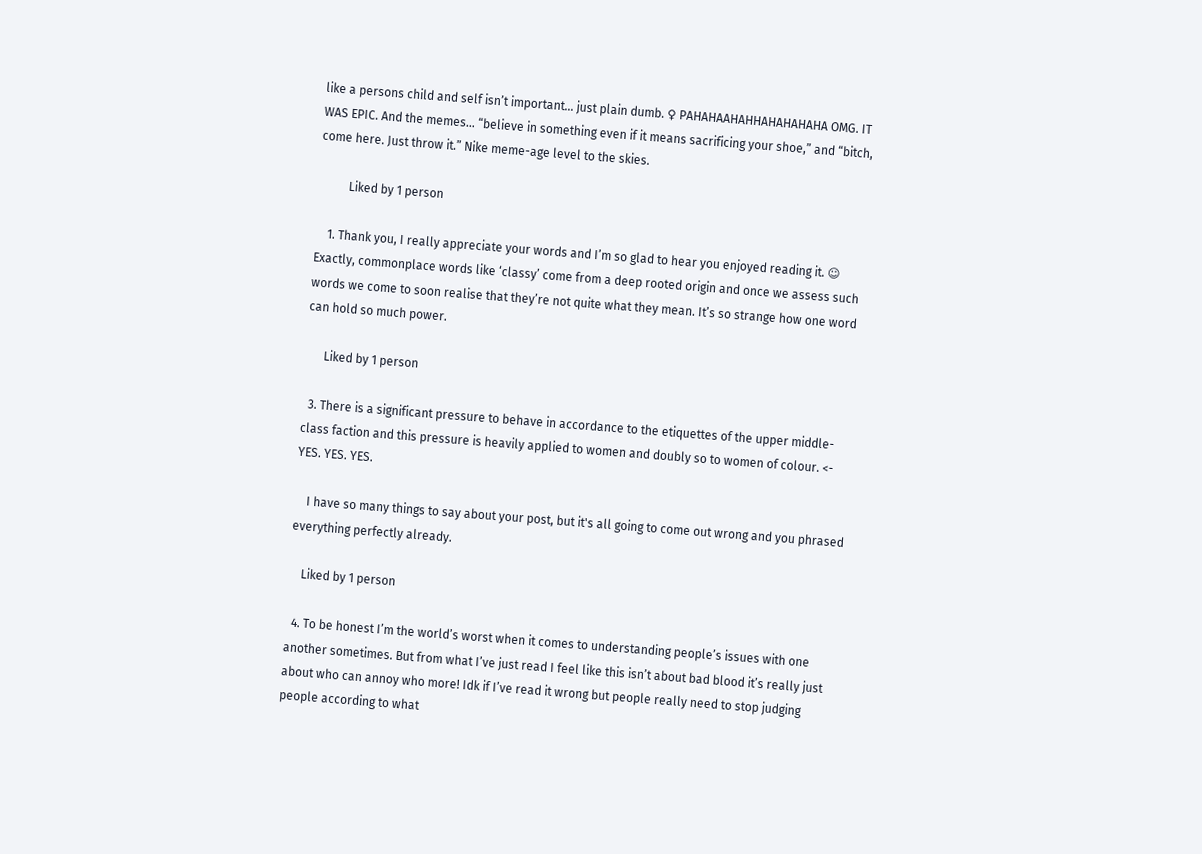like a persons child and self isn’t important… just plain dumb. ♀ PAHAHAAHAHHAHAHAHAHA OMG. IT WAS EPIC. And the memes… “believe in something even if it means sacrificing your shoe,” and “bitch, come here. Just throw it.” Nike meme-age level to the skies.

          Liked by 1 person

    1. Thank you, I really appreciate your words and I’m so glad to hear you enjoyed reading it. ☺ Exactly, commonplace words like ‘classy’ come from a deep rooted origin and once we assess such words we come to soon realise that they’re not quite what they mean. It’s so strange how one word can hold so much power.

      Liked by 1 person

  3. There is a significant pressure to behave in accordance to the etiquettes of the upper middle-class faction and this pressure is heavily applied to women and doubly so to women of colour. <- YES. YES. YES.

    I have so many things to say about your post, but it's all going to come out wrong and you phrased everything perfectly already.

    Liked by 1 person

  4. To be honest I’m the world’s worst when it comes to understanding people’s issues with one another sometimes. But from what I’ve just read I feel like this isn’t about bad blood it’s really just about who can annoy who more! Idk if I’ve read it wrong but people really need to stop judging people according to what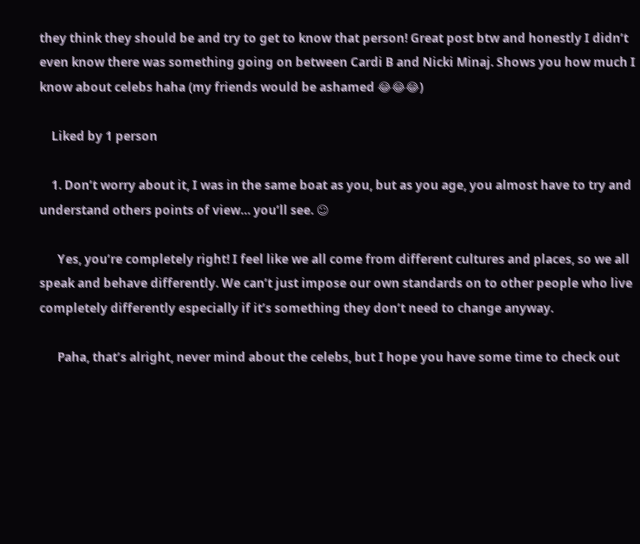they think they should be and try to get to know that person! Great post btw and honestly I didn’t even know there was something going on between Cardi B and Nicki Minaj. Shows you how much I know about celebs haha (my friends would be ashamed 😂😂😂)

    Liked by 1 person

    1. Don’t worry about it, I was in the same boat as you, but as you age, you almost have to try and understand others points of view… you’ll see. ☺

      Yes, you’re completely right! I feel like we all come from different cultures and places, so we all speak and behave differently. We can’t just impose our own standards on to other people who live completely differently especially if it’s something they don’t need to change anyway.

      Paha, that’s alright, never mind about the celebs, but I hope you have some time to check out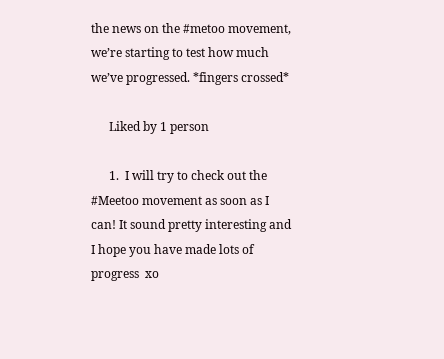the news on the #metoo movement, we’re starting to test how much we’ve progressed. *fingers crossed*

      Liked by 1 person

      1.  I will try to check out the #Meetoo movement as soon as I can! It sound pretty interesting and I hope you have made lots of progress  xo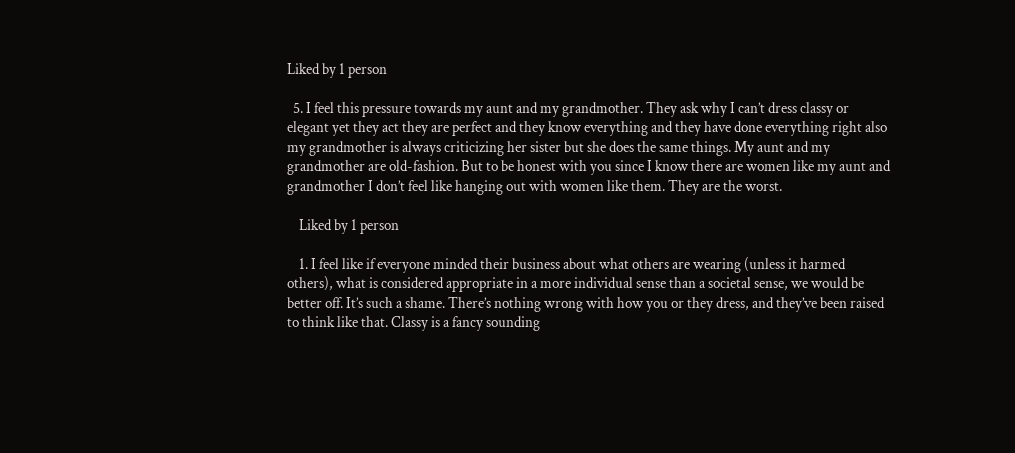Liked by 1 person

  5. I feel this pressure towards my aunt and my grandmother. They ask why I can’t dress classy or elegant yet they act they are perfect and they know everything and they have done everything right also my grandmother is always criticizing her sister but she does the same things. My aunt and my grandmother are old-fashion. But to be honest with you since I know there are women like my aunt and grandmother I don’t feel like hanging out with women like them. They are the worst.

    Liked by 1 person

    1. I feel like if everyone minded their business about what others are wearing (unless it harmed others), what is considered appropriate in a more individual sense than a societal sense, we would be better off. It’s such a shame. There’s nothing wrong with how you or they dress, and they’ve been raised to think like that. Classy is a fancy sounding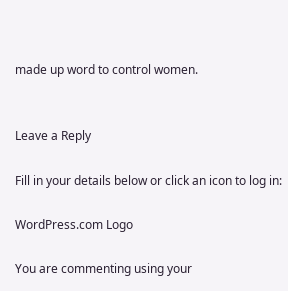made up word to control women.


Leave a Reply

Fill in your details below or click an icon to log in:

WordPress.com Logo

You are commenting using your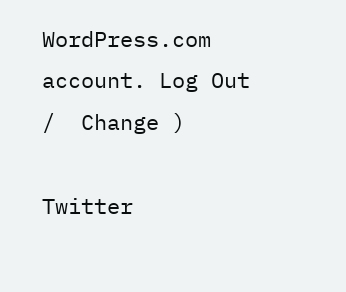WordPress.com account. Log Out /  Change )

Twitter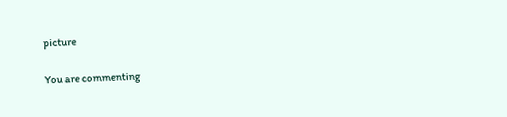picture

You are commenting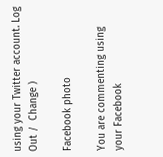using your Twitter account. Log Out /  Change )

Facebook photo

You are commenting using your Facebook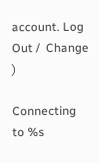account. Log Out /  Change )

Connecting to %s